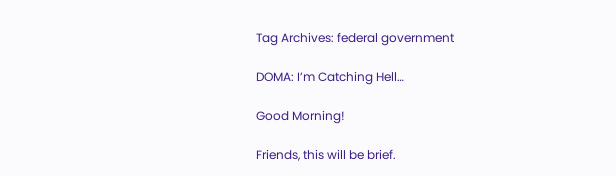Tag Archives: federal government

DOMA: I’m Catching Hell…

Good Morning!

Friends, this will be brief.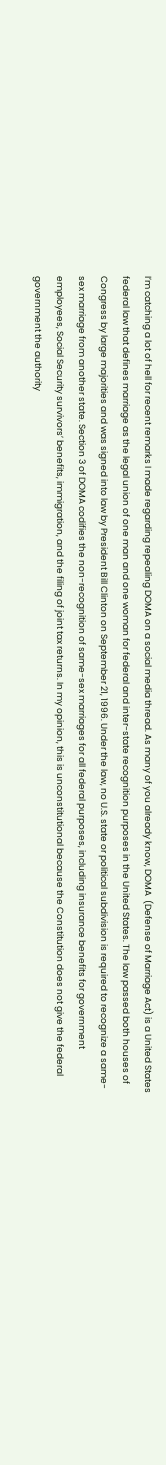I’m catching a lot of hell for recent remarks I made regarding repealing DOMA on a social media thread. As many of you already know, DOMA  (Defense of Marriage Act) is a United States federal law that defines marriage as the legal union of one man and one woman for federal and inter-state recognition purposes in the United States. The law passed both houses of Congress by large majorities and was signed into law by President Bill Clinton on September 21, 1996. Under the law, no U.S. state or political subdivision is required to recognize a same-sex marriage from another state. Section 3 of DOMA codifies the non-recognition of same-sex marriages for all federal purposes, including insurance benefits for government employees, Social Security survivors’ benefits, immigration, and the filing of joint tax returns. In my opinion, this is unconstitutional because the Constitution does not give the federal government the authority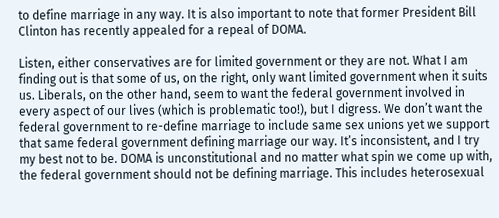to define marriage in any way. It is also important to note that former President Bill Clinton has recently appealed for a repeal of DOMA.

Listen, either conservatives are for limited government or they are not. What I am finding out is that some of us, on the right, only want limited government when it suits us. Liberals, on the other hand, seem to want the federal government involved in every aspect of our lives (which is problematic too!), but I digress. We don’t want the federal government to re-define marriage to include same sex unions yet we support that same federal government defining marriage our way. It’s inconsistent, and I try my best not to be. DOMA is unconstitutional and no matter what spin we come up with, the federal government should not be defining marriage. This includes heterosexual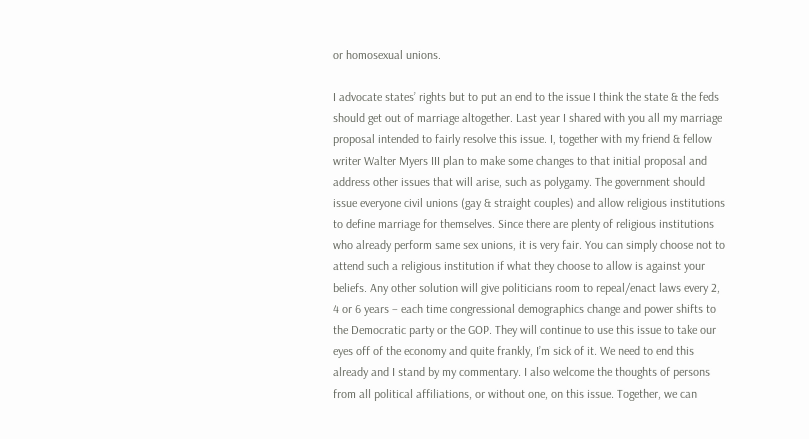or homosexual unions.

I advocate states’ rights but to put an end to the issue I think the state & the feds should get out of marriage altogether. Last year I shared with you all my marriage proposal intended to fairly resolve this issue. I, together with my friend & fellow writer Walter Myers III plan to make some changes to that initial proposal and address other issues that will arise, such as polygamy. The government should issue everyone civil unions (gay & straight couples) and allow religious institutions to define marriage for themselves. Since there are plenty of religious institutions who already perform same sex unions, it is very fair. You can simply choose not to attend such a religious institution if what they choose to allow is against your beliefs. Any other solution will give politicians room to repeal/enact laws every 2, 4 or 6 years – each time congressional demographics change and power shifts to the Democratic party or the GOP. They will continue to use this issue to take our eyes off of the economy and quite frankly, I’m sick of it. We need to end this already and I stand by my commentary. I also welcome the thoughts of persons from all political affiliations, or without one, on this issue. Together, we can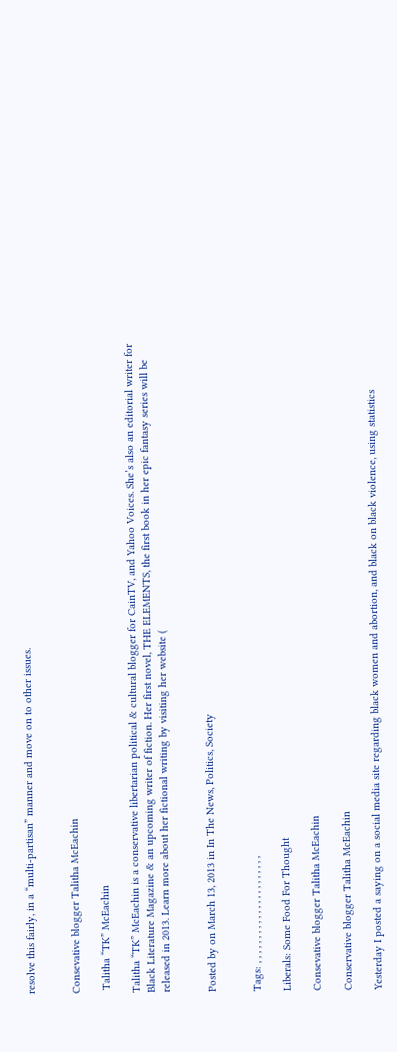resolve this fairly, in a “multi-partisan” manner and move on to other issues.


Consevative blogger Talitha McEachin

 Talitha “TK” McEachin

Talitha “TK” McEachin is a conservative libertarian political & cultural blogger for CainTV, and Yahoo Voices. She’s also an editorial writer for Black Literature Magazine & an upcoming writer of fiction. Her first novel, THE ELEMENTS, the first book in her epic fantasy series will be released in 2013. Learn more about her fictional writing by visiting her website (


Posted by on March 13, 2013 in In The News, Politics, Society


Tags: , , , , , , , , , , , , , , , , , , , , , ,

Liberals: Some Food For Thought

Consevative blogger Talitha McEachin

Conservative blogger Talitha McEachin

Yesterday I posted a saying on a social media site regarding black women and abortion, and black on black violence, using statistics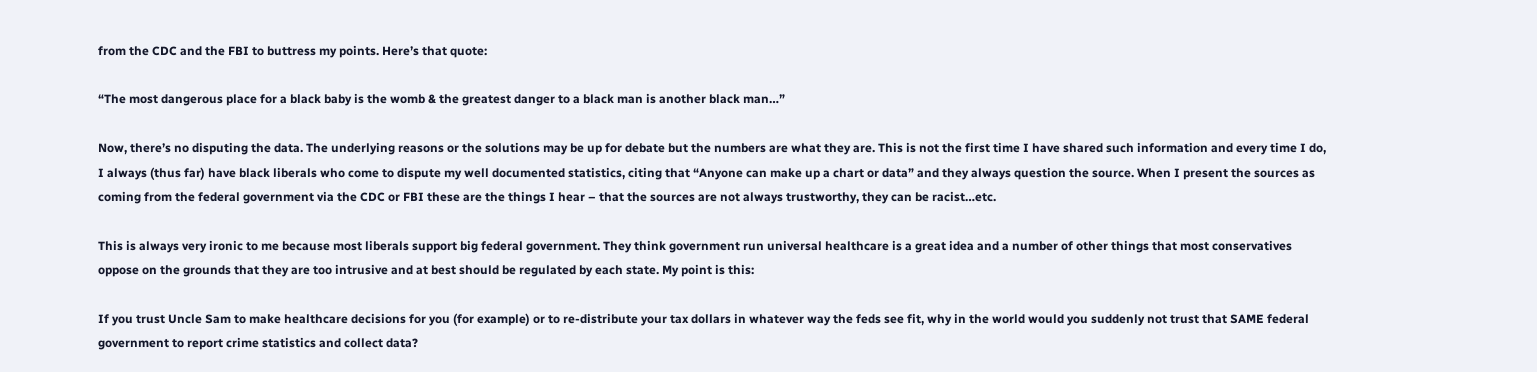from the CDC and the FBI to buttress my points. Here’s that quote:

“The most dangerous place for a black baby is the womb & the greatest danger to a black man is another black man…”

Now, there’s no disputing the data. The underlying reasons or the solutions may be up for debate but the numbers are what they are. This is not the first time I have shared such information and every time I do, I always (thus far) have black liberals who come to dispute my well documented statistics, citing that “Anyone can make up a chart or data” and they always question the source. When I present the sources as coming from the federal government via the CDC or FBI these are the things I hear – that the sources are not always trustworthy, they can be racist…etc.

This is always very ironic to me because most liberals support big federal government. They think government run universal healthcare is a great idea and a number of other things that most conservatives oppose on the grounds that they are too intrusive and at best should be regulated by each state. My point is this:

If you trust Uncle Sam to make healthcare decisions for you (for example) or to re-distribute your tax dollars in whatever way the feds see fit, why in the world would you suddenly not trust that SAME federal government to report crime statistics and collect data?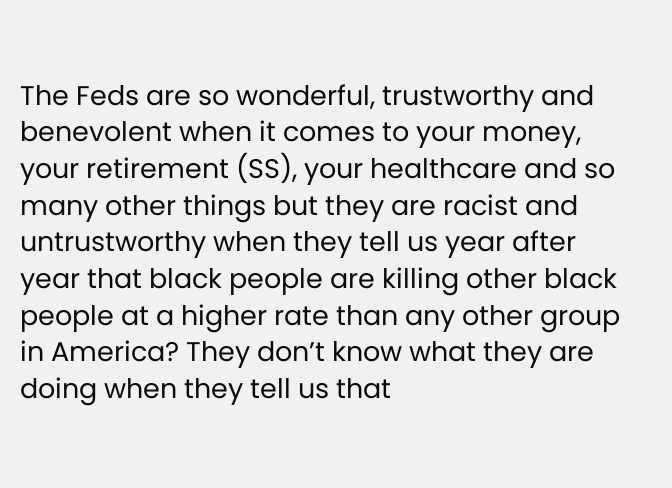The Feds are so wonderful, trustworthy and benevolent when it comes to your money, your retirement (SS), your healthcare and so many other things but they are racist and untrustworthy when they tell us year after year that black people are killing other black people at a higher rate than any other group in America? They don’t know what they are doing when they tell us that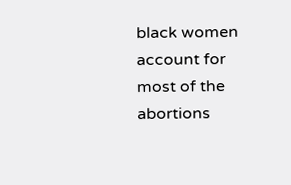black women account for most of the abortions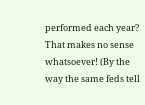performed each year? That makes no sense whatsoever! (By the way the same feds tell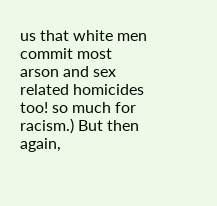us that white men commit most arson and sex related homicides too! so much for racism.) But then again,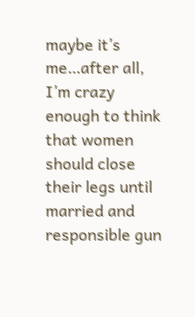maybe it’s me…after all, I’m crazy enough to think that women should close their legs until married and responsible gun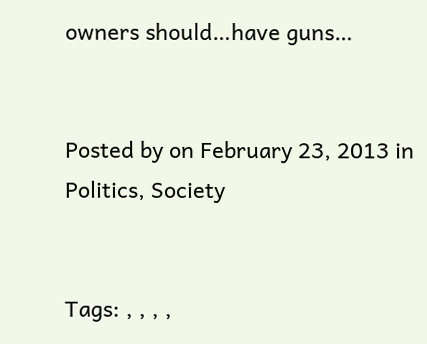owners should…have guns…


Posted by on February 23, 2013 in Politics, Society


Tags: , , , ,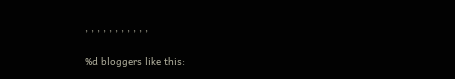, , , , , , , , , , ,

%d bloggers like this: